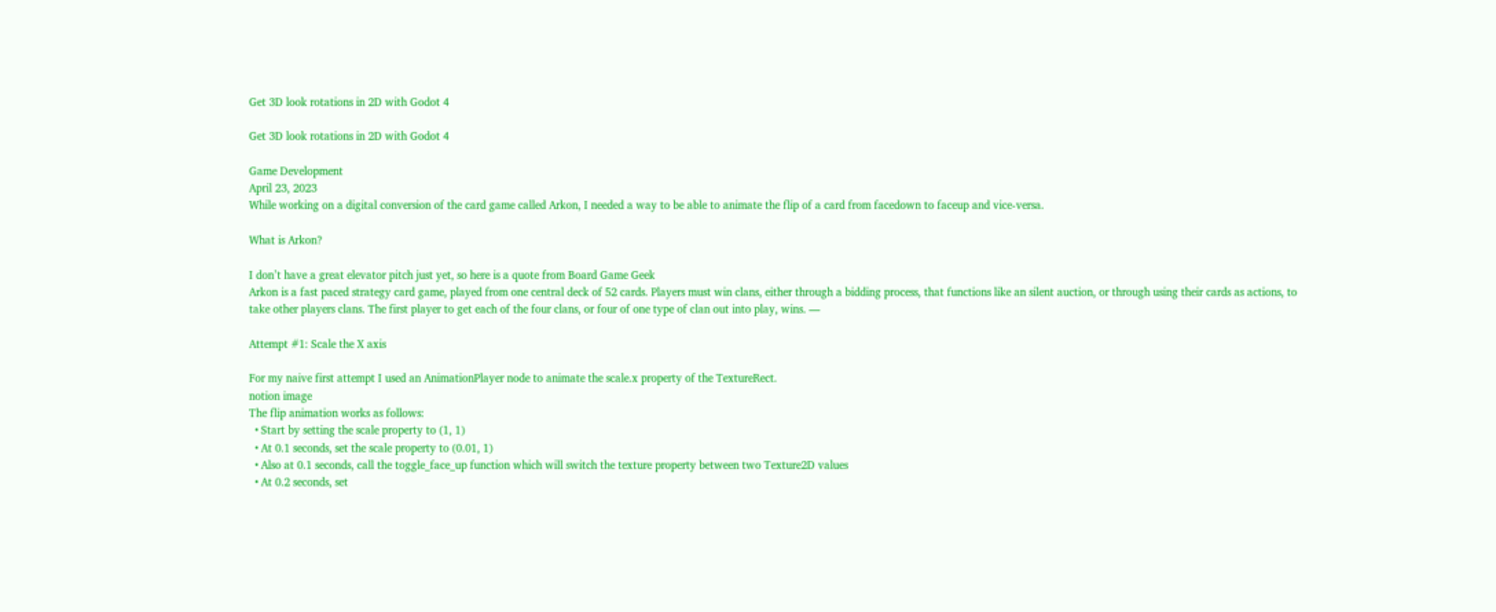Get 3D look rotations in 2D with Godot 4

Get 3D look rotations in 2D with Godot 4

Game Development
April 23, 2023
While working on a digital conversion of the card game called Arkon, I needed a way to be able to animate the flip of a card from facedown to faceup and vice-versa.

What is Arkon?

I don’t have a great elevator pitch just yet, so here is a quote from Board Game Geek
Arkon is a fast paced strategy card game, played from one central deck of 52 cards. Players must win clans, either through a bidding process, that functions like an silent auction, or through using their cards as actions, to take other players clans. The first player to get each of the four clans, or four of one type of clan out into play, wins. —

Attempt #1: Scale the X axis

For my naive first attempt I used an AnimationPlayer node to animate the scale.x property of the TextureRect.
notion image
The flip animation works as follows:
  • Start by setting the scale property to (1, 1)
  • At 0.1 seconds, set the scale property to (0.01, 1)
  • Also at 0.1 seconds, call the toggle_face_up function which will switch the texture property between two Texture2D values
  • At 0.2 seconds, set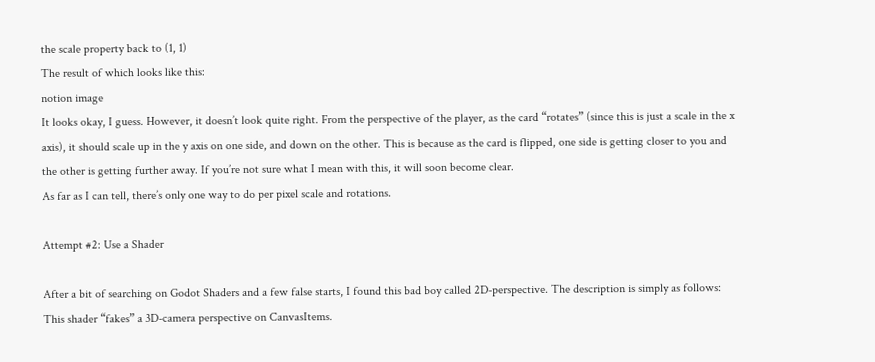the scale property back to (1, 1)
The result of which looks like this:
notion image
It looks okay, I guess. However, it doesn’t look quite right. From the perspective of the player, as the card “rotates” (since this is just a scale in the x axis), it should scale up in the y axis on one side, and down on the other. This is because as the card is flipped, one side is getting closer to you and the other is getting further away. If you’re not sure what I mean with this, it will soon become clear.
As far as I can tell, there’s only one way to do per pixel scale and rotations.

Attempt #2: Use a Shader

After a bit of searching on Godot Shaders and a few false starts, I found this bad boy called 2D-perspective. The description is simply as follows:
This shader “fakes” a 3D-camera perspective on CanvasItems.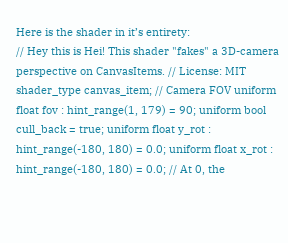Here is the shader in it’s entirety:
// Hey this is Hei! This shader "fakes" a 3D-camera perspective on CanvasItems. // License: MIT shader_type canvas_item; // Camera FOV uniform float fov : hint_range(1, 179) = 90; uniform bool cull_back = true; uniform float y_rot : hint_range(-180, 180) = 0.0; uniform float x_rot : hint_range(-180, 180) = 0.0; // At 0, the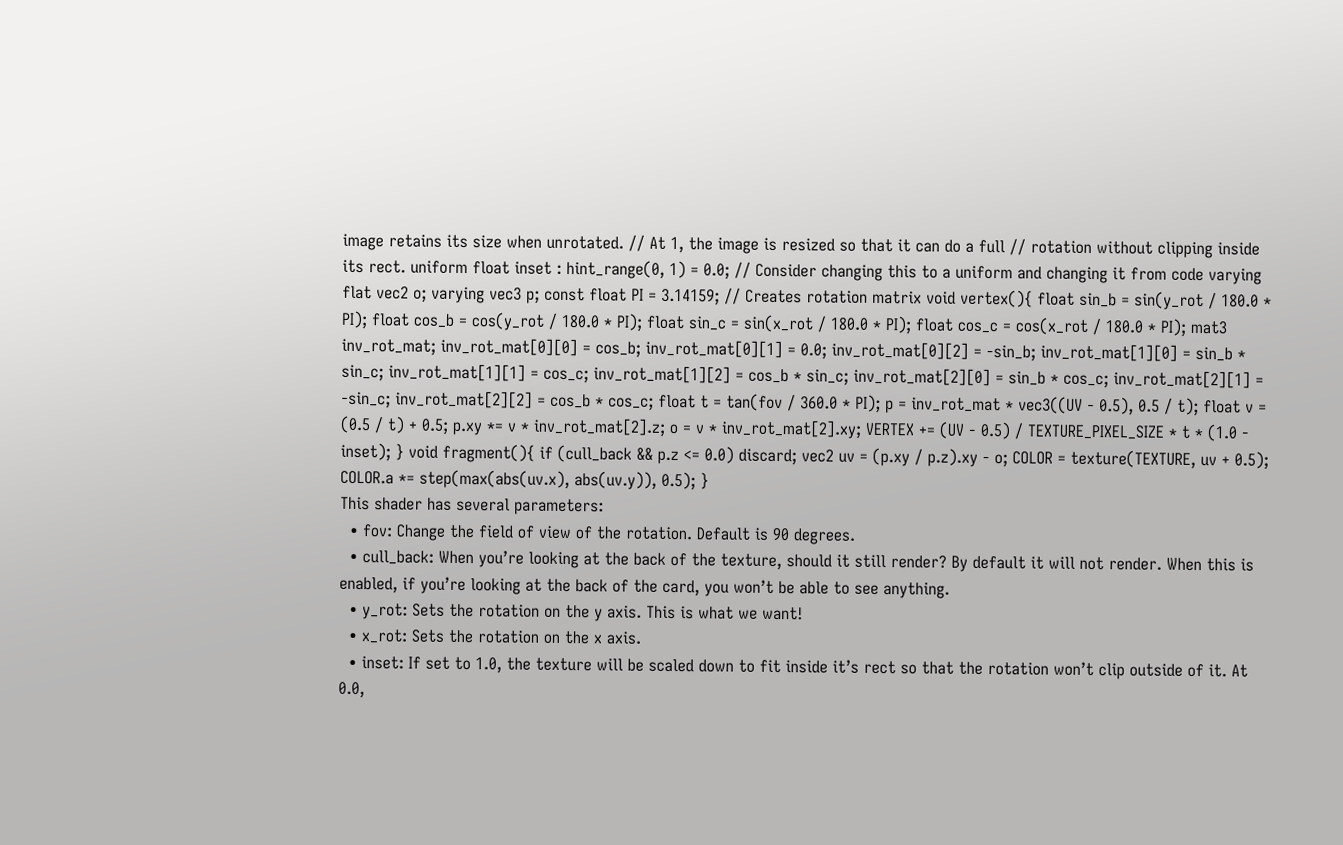image retains its size when unrotated. // At 1, the image is resized so that it can do a full // rotation without clipping inside its rect. uniform float inset : hint_range(0, 1) = 0.0; // Consider changing this to a uniform and changing it from code varying flat vec2 o; varying vec3 p; const float PI = 3.14159; // Creates rotation matrix void vertex(){ float sin_b = sin(y_rot / 180.0 * PI); float cos_b = cos(y_rot / 180.0 * PI); float sin_c = sin(x_rot / 180.0 * PI); float cos_c = cos(x_rot / 180.0 * PI); mat3 inv_rot_mat; inv_rot_mat[0][0] = cos_b; inv_rot_mat[0][1] = 0.0; inv_rot_mat[0][2] = -sin_b; inv_rot_mat[1][0] = sin_b * sin_c; inv_rot_mat[1][1] = cos_c; inv_rot_mat[1][2] = cos_b * sin_c; inv_rot_mat[2][0] = sin_b * cos_c; inv_rot_mat[2][1] = -sin_c; inv_rot_mat[2][2] = cos_b * cos_c; float t = tan(fov / 360.0 * PI); p = inv_rot_mat * vec3((UV - 0.5), 0.5 / t); float v = (0.5 / t) + 0.5; p.xy *= v * inv_rot_mat[2].z; o = v * inv_rot_mat[2].xy; VERTEX += (UV - 0.5) / TEXTURE_PIXEL_SIZE * t * (1.0 - inset); } void fragment(){ if (cull_back && p.z <= 0.0) discard; vec2 uv = (p.xy / p.z).xy - o; COLOR = texture(TEXTURE, uv + 0.5); COLOR.a *= step(max(abs(uv.x), abs(uv.y)), 0.5); }
This shader has several parameters:
  • fov: Change the field of view of the rotation. Default is 90 degrees.
  • cull_back: When you’re looking at the back of the texture, should it still render? By default it will not render. When this is enabled, if you’re looking at the back of the card, you won’t be able to see anything.
  • y_rot: Sets the rotation on the y axis. This is what we want!
  • x_rot: Sets the rotation on the x axis.
  • inset: If set to 1.0, the texture will be scaled down to fit inside it’s rect so that the rotation won’t clip outside of it. At 0.0,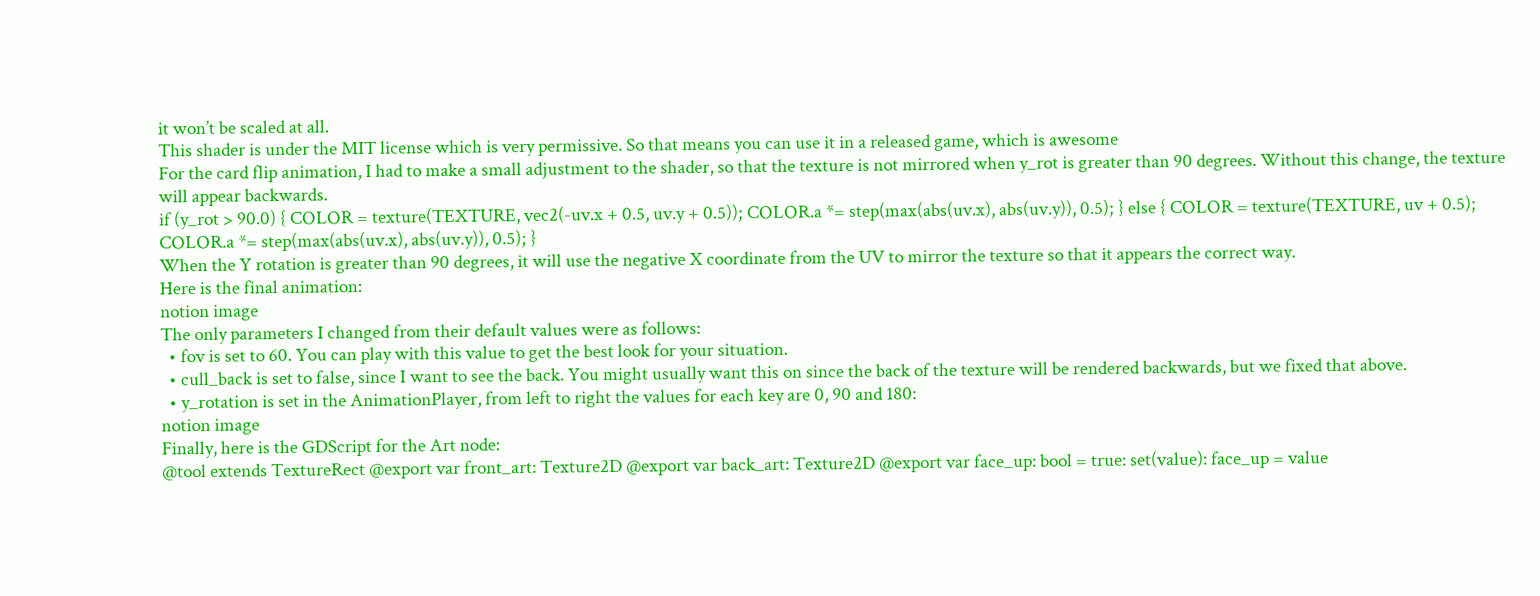it won’t be scaled at all.
This shader is under the MIT license which is very permissive. So that means you can use it in a released game, which is awesome
For the card flip animation, I had to make a small adjustment to the shader, so that the texture is not mirrored when y_rot is greater than 90 degrees. Without this change, the texture will appear backwards.
if (y_rot > 90.0) { COLOR = texture(TEXTURE, vec2(-uv.x + 0.5, uv.y + 0.5)); COLOR.a *= step(max(abs(uv.x), abs(uv.y)), 0.5); } else { COLOR = texture(TEXTURE, uv + 0.5); COLOR.a *= step(max(abs(uv.x), abs(uv.y)), 0.5); }
When the Y rotation is greater than 90 degrees, it will use the negative X coordinate from the UV to mirror the texture so that it appears the correct way.
Here is the final animation:
notion image
The only parameters I changed from their default values were as follows:
  • fov is set to 60. You can play with this value to get the best look for your situation.
  • cull_back is set to false, since I want to see the back. You might usually want this on since the back of the texture will be rendered backwards, but we fixed that above.
  • y_rotation is set in the AnimationPlayer, from left to right the values for each key are 0, 90 and 180:
notion image
Finally, here is the GDScript for the Art node:
@tool extends TextureRect @export var front_art: Texture2D @export var back_art: Texture2D @export var face_up: bool = true: set(value): face_up = value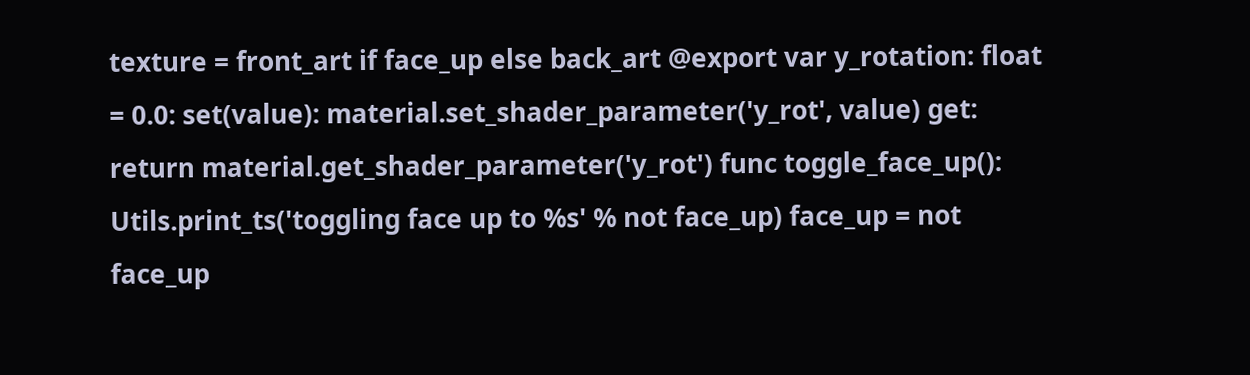texture = front_art if face_up else back_art @export var y_rotation: float = 0.0: set(value): material.set_shader_parameter('y_rot', value) get: return material.get_shader_parameter('y_rot') func toggle_face_up(): Utils.print_ts('toggling face up to %s' % not face_up) face_up = not face_up